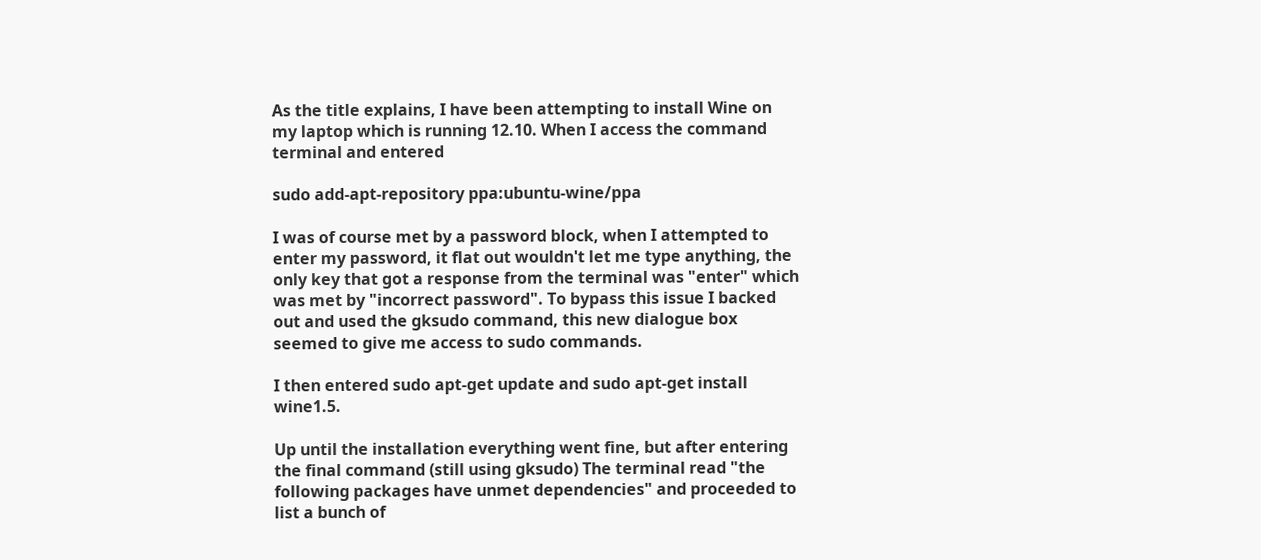As the title explains, I have been attempting to install Wine on my laptop which is running 12.10. When I access the command terminal and entered

sudo add-apt-repository ppa:ubuntu-wine/ppa

I was of course met by a password block, when I attempted to enter my password, it flat out wouldn't let me type anything, the only key that got a response from the terminal was "enter" which was met by "incorrect password". To bypass this issue I backed out and used the gksudo command, this new dialogue box seemed to give me access to sudo commands.

I then entered sudo apt-get update and sudo apt-get install wine1.5.

Up until the installation everything went fine, but after entering the final command (still using gksudo) The terminal read "the following packages have unmet dependencies" and proceeded to list a bunch of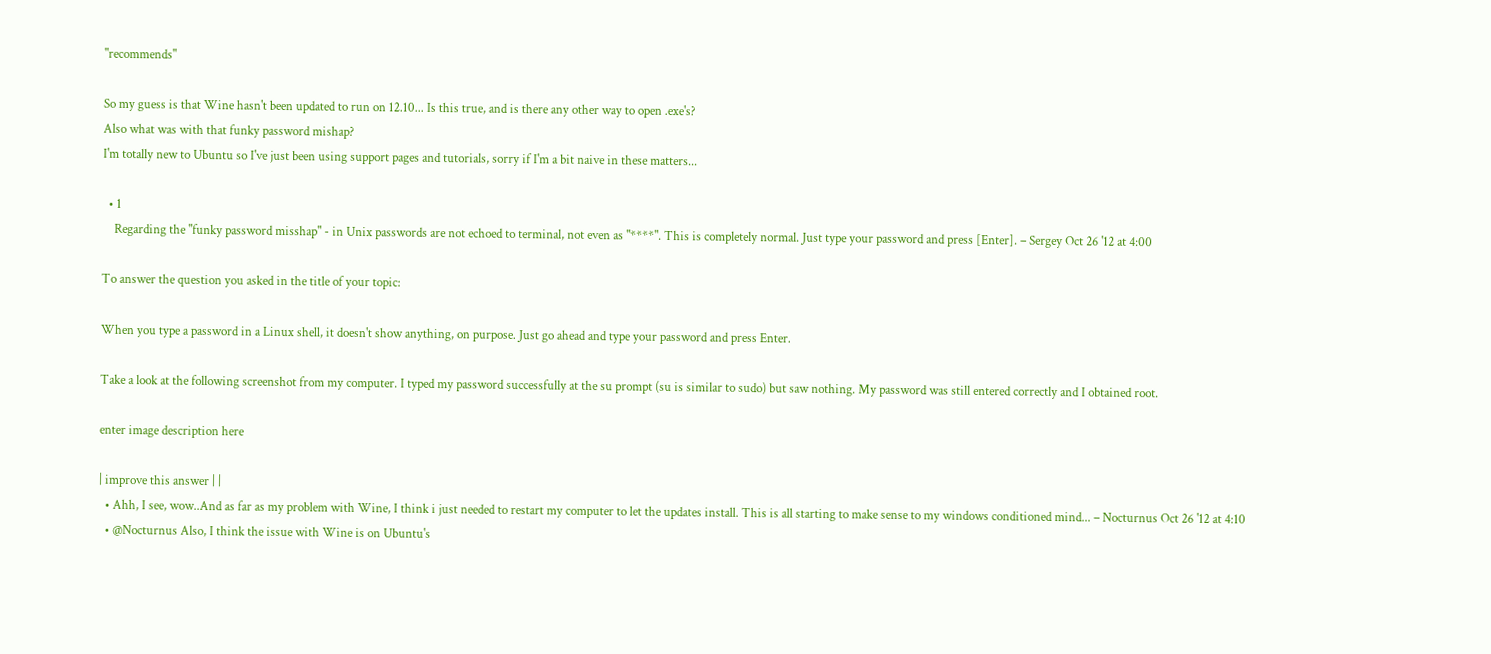"recommends"

So my guess is that Wine hasn't been updated to run on 12.10... Is this true, and is there any other way to open .exe's?
Also what was with that funky password mishap?
I'm totally new to Ubuntu so I've just been using support pages and tutorials, sorry if I'm a bit naive in these matters...

  • 1
    Regarding the "funky password misshap" - in Unix passwords are not echoed to terminal, not even as "****". This is completely normal. Just type your password and press [Enter]. – Sergey Oct 26 '12 at 4:00

To answer the question you asked in the title of your topic:

When you type a password in a Linux shell, it doesn't show anything, on purpose. Just go ahead and type your password and press Enter.

Take a look at the following screenshot from my computer. I typed my password successfully at the su prompt (su is similar to sudo) but saw nothing. My password was still entered correctly and I obtained root.

enter image description here

| improve this answer | |
  • Ahh, I see, wow..And as far as my problem with Wine, I think i just needed to restart my computer to let the updates install. This is all starting to make sense to my windows conditioned mind... – Nocturnus Oct 26 '12 at 4:10
  • @Nocturnus Also, I think the issue with Wine is on Ubuntu's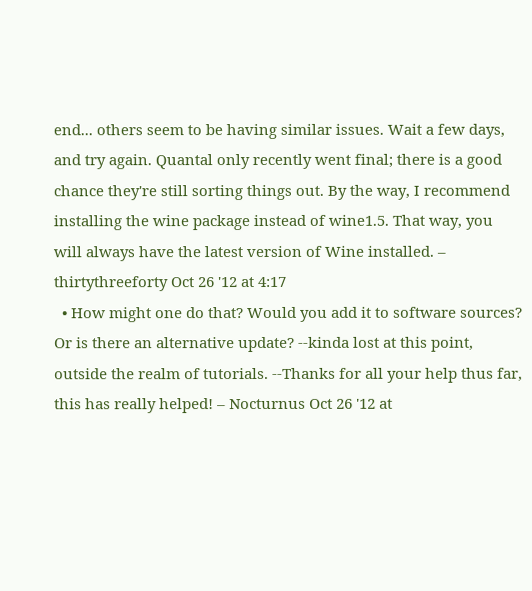end... others seem to be having similar issues. Wait a few days, and try again. Quantal only recently went final; there is a good chance they're still sorting things out. By the way, I recommend installing the wine package instead of wine1.5. That way, you will always have the latest version of Wine installed. – thirtythreeforty Oct 26 '12 at 4:17
  • How might one do that? Would you add it to software sources? Or is there an alternative update? --kinda lost at this point, outside the realm of tutorials. --Thanks for all your help thus far, this has really helped! – Nocturnus Oct 26 '12 at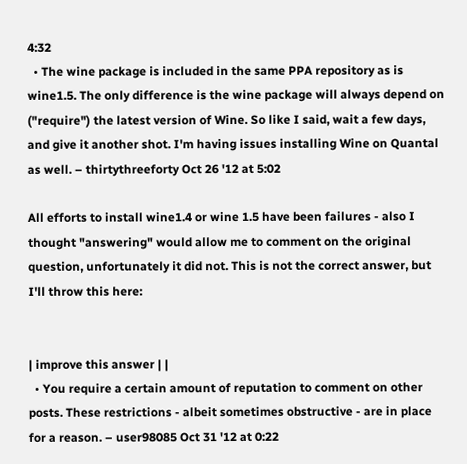4:32
  • The wine package is included in the same PPA repository as is wine1.5. The only difference is the wine package will always depend on ("require") the latest version of Wine. So like I said, wait a few days, and give it another shot. I'm having issues installing Wine on Quantal as well. – thirtythreeforty Oct 26 '12 at 5:02

All efforts to install wine1.4 or wine 1.5 have been failures - also I thought "answering" would allow me to comment on the original question, unfortunately it did not. This is not the correct answer, but I'll throw this here:


| improve this answer | |
  • You require a certain amount of reputation to comment on other posts. These restrictions - albeit sometimes obstructive - are in place for a reason. – user98085 Oct 31 '12 at 0:22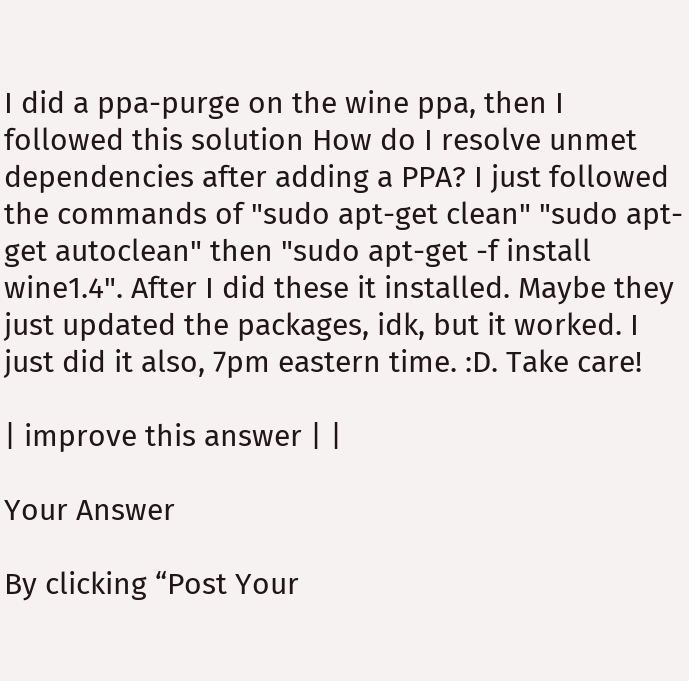I did a ppa-purge on the wine ppa, then I followed this solution How do I resolve unmet dependencies after adding a PPA? I just followed the commands of "sudo apt-get clean" "sudo apt-get autoclean" then "sudo apt-get -f install wine1.4". After I did these it installed. Maybe they just updated the packages, idk, but it worked. I just did it also, 7pm eastern time. :D. Take care!

| improve this answer | |

Your Answer

By clicking “Post Your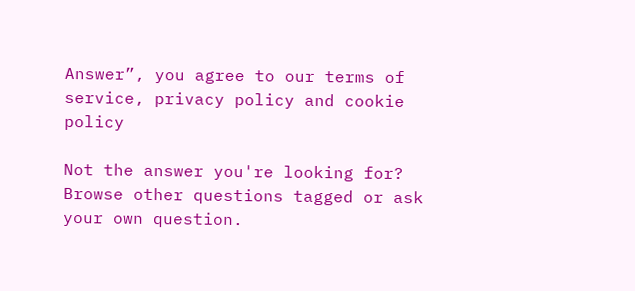Answer”, you agree to our terms of service, privacy policy and cookie policy

Not the answer you're looking for? Browse other questions tagged or ask your own question.